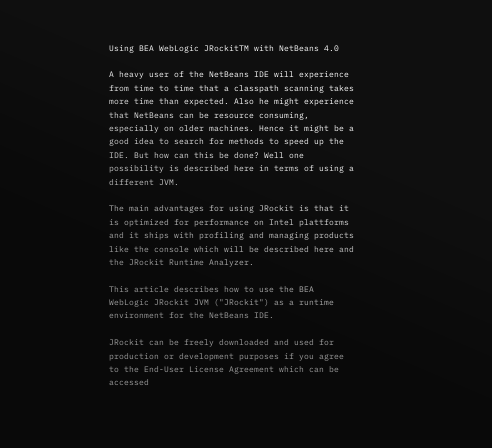Using BEA WebLogic JRockitTM with NetBeans 4.0

A heavy user of the NetBeans IDE will experience from time to time that a classpath scanning takes more time than expected. Also he might experience that NetBeans can be resource consuming, especially on older machines. Hence it might be a good idea to search for methods to speed up the IDE. But how can this be done? Well one possibility is described here in terms of using a different JVM.

The main advantages for using JRockit is that it is optimized for performance on Intel plattforms and it ships with profiling and managing products like the console which will be described here and the JRockit Runtime Analyzer.

This article describes how to use the BEA WebLogic JRockit JVM ("JRockit") as a runtime environment for the NetBeans IDE.

JRockit can be freely downloaded and used for production or development purposes if you agree to the End-User License Agreement which can be accessed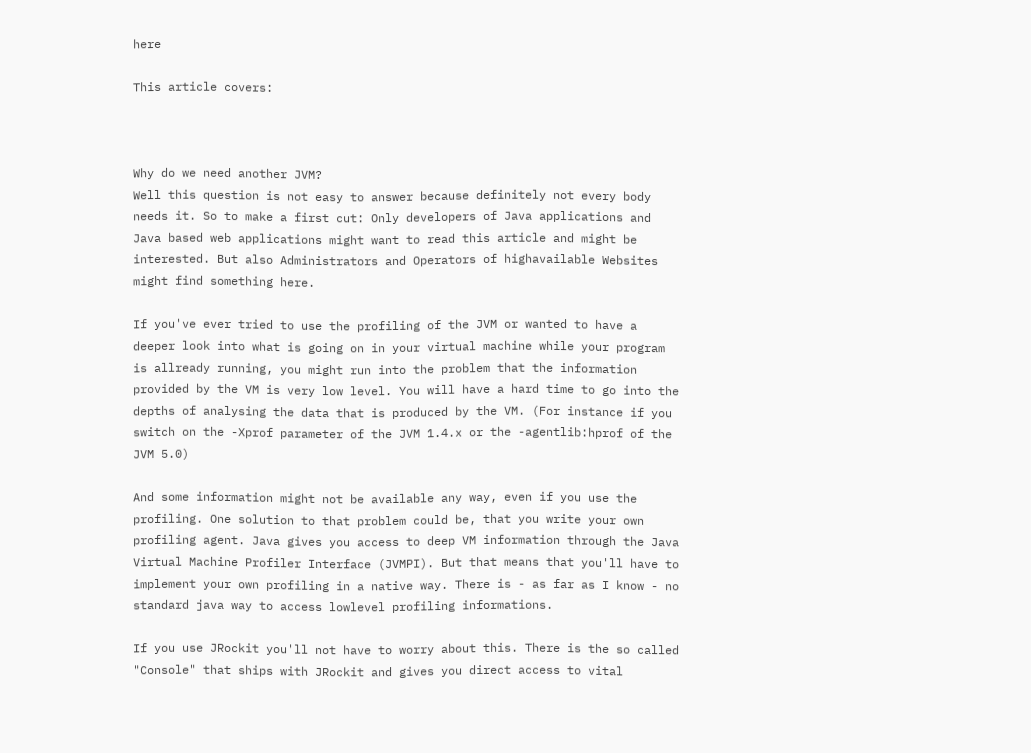here

This article covers:



Why do we need another JVM?
Well this question is not easy to answer because definitely not every body needs it. So to make a first cut: Only developers of Java applications and Java based web applications might want to read this article and might be interested. But also Administrators and Operators of highavailable Websites might find something here.

If you've ever tried to use the profiling of the JVM or wanted to have a deeper look into what is going on in your virtual machine while your program is allready running, you might run into the problem that the information provided by the VM is very low level. You will have a hard time to go into the depths of analysing the data that is produced by the VM. (For instance if you switch on the -Xprof parameter of the JVM 1.4.x or the -agentlib:hprof of the JVM 5.0)

And some information might not be available any way, even if you use the profiling. One solution to that problem could be, that you write your own profiling agent. Java gives you access to deep VM information through the Java Virtual Machine Profiler Interface (JVMPI). But that means that you'll have to implement your own profiling in a native way. There is - as far as I know - no standard java way to access lowlevel profiling informations.

If you use JRockit you'll not have to worry about this. There is the so called "Console" that ships with JRockit and gives you direct access to vital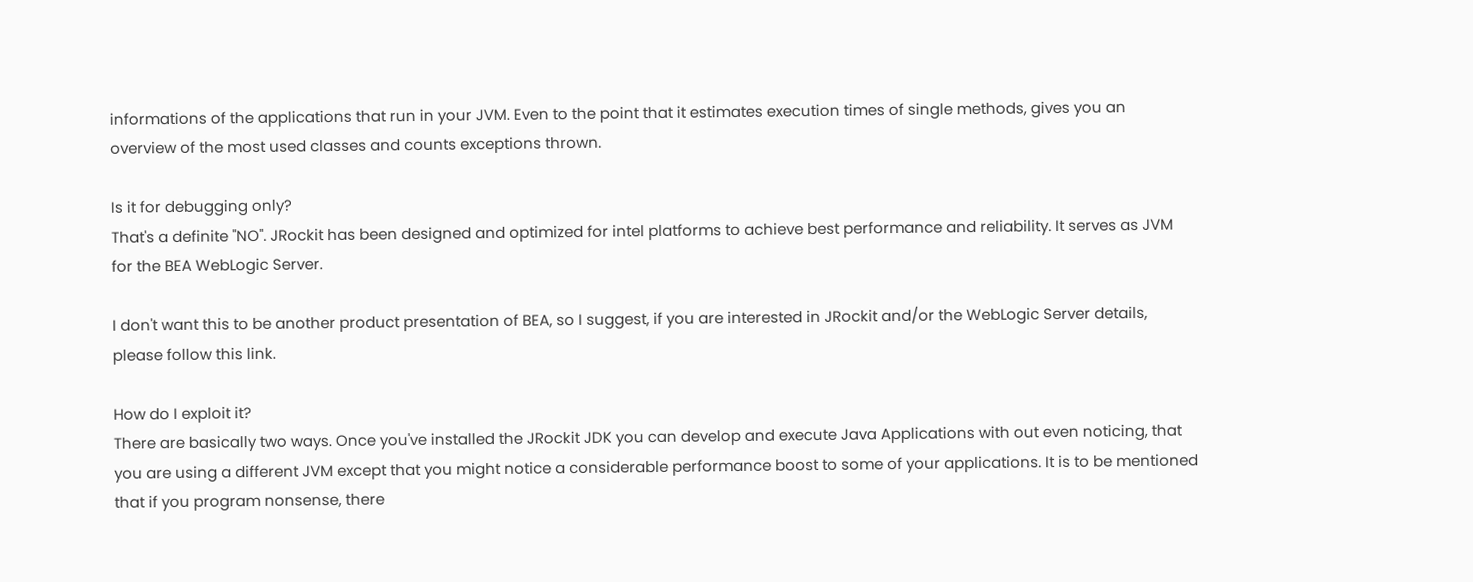informations of the applications that run in your JVM. Even to the point that it estimates execution times of single methods, gives you an overview of the most used classes and counts exceptions thrown.

Is it for debugging only?
That's a definite "NO". JRockit has been designed and optimized for intel platforms to achieve best performance and reliability. It serves as JVM for the BEA WebLogic Server.

I don't want this to be another product presentation of BEA, so I suggest, if you are interested in JRockit and/or the WebLogic Server details, please follow this link.

How do I exploit it?
There are basically two ways. Once you've installed the JRockit JDK you can develop and execute Java Applications with out even noticing, that you are using a different JVM except that you might notice a considerable performance boost to some of your applications. It is to be mentioned that if you program nonsense, there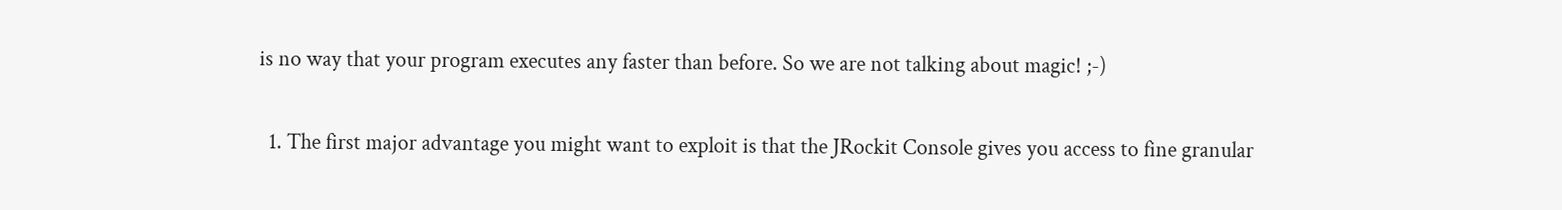is no way that your program executes any faster than before. So we are not talking about magic! ;-)

  1. The first major advantage you might want to exploit is that the JRockit Console gives you access to fine granular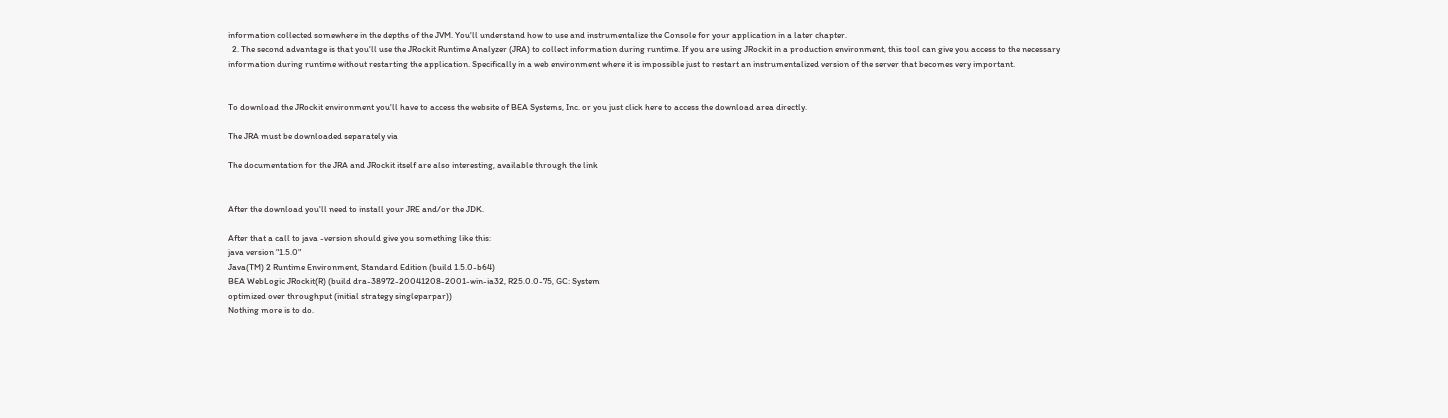information collected somewhere in the depths of the JVM. You'll understand how to use and instrumentalize the Console for your application in a later chapter.
  2. The second advantage is that you'll use the JRockit Runtime Analyzer (JRA) to collect information during runtime. If you are using JRockit in a production environment, this tool can give you access to the necessary information during runtime without restarting the application. Specifically in a web environment where it is impossible just to restart an instrumentalized version of the server that becomes very important.


To download the JRockit environment you'll have to access the website of BEA Systems, Inc. or you just click here to access the download area directly.

The JRA must be downloaded separately via

The documentation for the JRA and JRockit itself are also interesting, available through the link


After the download you'll need to install your JRE and/or the JDK.

After that a call to java -version should give you something like this:
java version "1.5.0"
Java(TM) 2 Runtime Environment, Standard Edition (build 1.5.0-b64)
BEA WebLogic JRockit(R) (build dra-38972-20041208-2001-win-ia32, R25.0.0-75, GC: System
optimized over throughput (initial strategy singleparpar))
Nothing more is to do.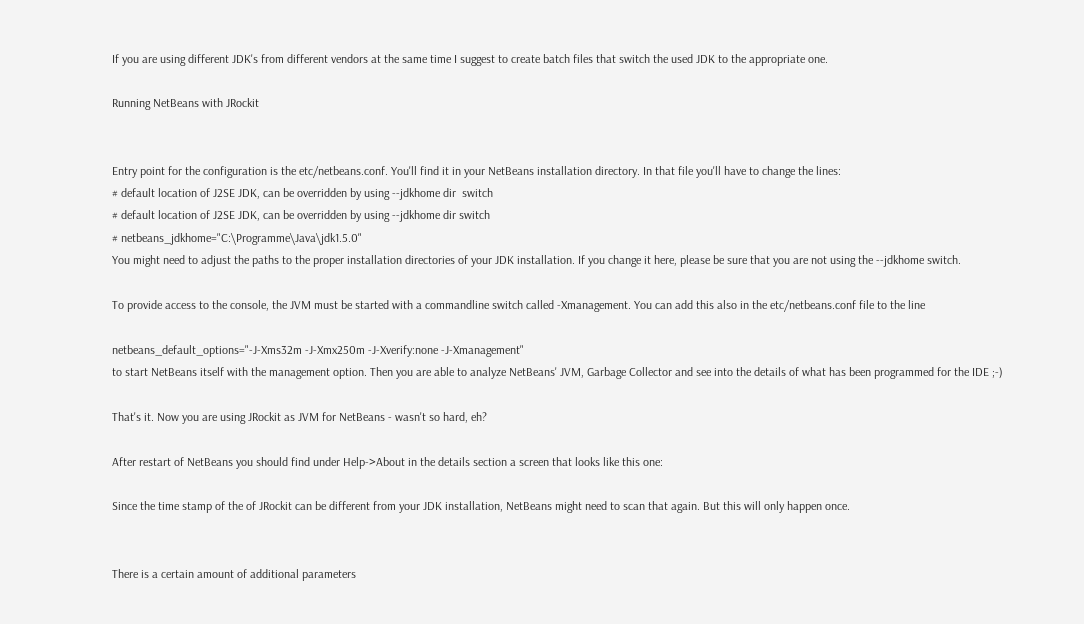If you are using different JDK's from different vendors at the same time I suggest to create batch files that switch the used JDK to the appropriate one.

Running NetBeans with JRockit


Entry point for the configuration is the etc/netbeans.conf. You'll find it in your NetBeans installation directory. In that file you'll have to change the lines:
# default location of J2SE JDK, can be overridden by using --jdkhome dir  switch
# default location of J2SE JDK, can be overridden by using --jdkhome dir switch
# netbeans_jdkhome="C:\Programme\Java\jdk1.5.0"
You might need to adjust the paths to the proper installation directories of your JDK installation. If you change it here, please be sure that you are not using the --jdkhome switch.

To provide access to the console, the JVM must be started with a commandline switch called -Xmanagement. You can add this also in the etc/netbeans.conf file to the line

netbeans_default_options="-J-Xms32m -J-Xmx250m -J-Xverify:none -J-Xmanagement"
to start NetBeans itself with the management option. Then you are able to analyze NetBeans' JVM, Garbage Collector and see into the details of what has been programmed for the IDE ;-)

That's it. Now you are using JRockit as JVM for NetBeans - wasn't so hard, eh?

After restart of NetBeans you should find under Help->About in the details section a screen that looks like this one:

Since the time stamp of the of JRockit can be different from your JDK installation, NetBeans might need to scan that again. But this will only happen once.


There is a certain amount of additional parameters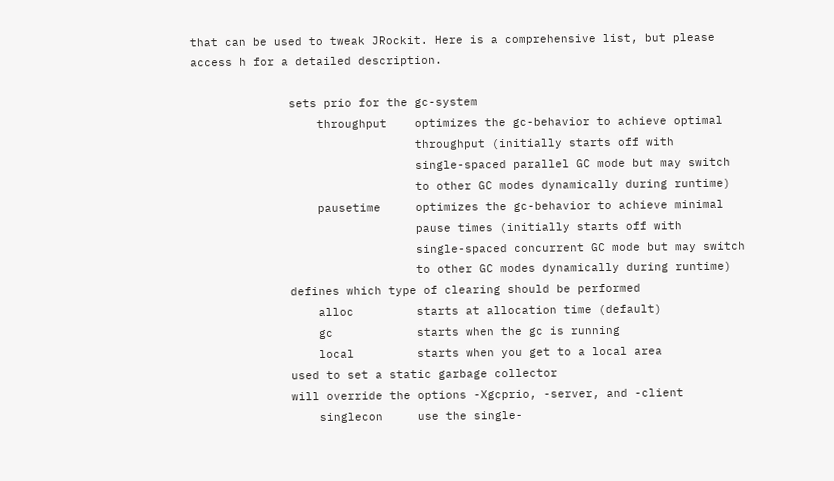that can be used to tweak JRockit. Here is a comprehensive list, but please access h for a detailed description.

              sets prio for the gc-system
                  throughput    optimizes the gc-behavior to achieve optimal
                                throughput (initially starts off with
                                single-spaced parallel GC mode but may switch
                                to other GC modes dynamically during runtime)
                  pausetime     optimizes the gc-behavior to achieve minimal
                                pause times (initially starts off with
                                single-spaced concurrent GC mode but may switch
                                to other GC modes dynamically during runtime)
              defines which type of clearing should be performed
                  alloc         starts at allocation time (default)
                  gc            starts when the gc is running
                  local         starts when you get to a local area
              used to set a static garbage collector
              will override the options -Xgcprio, -server, and -client
                  singlecon     use the single-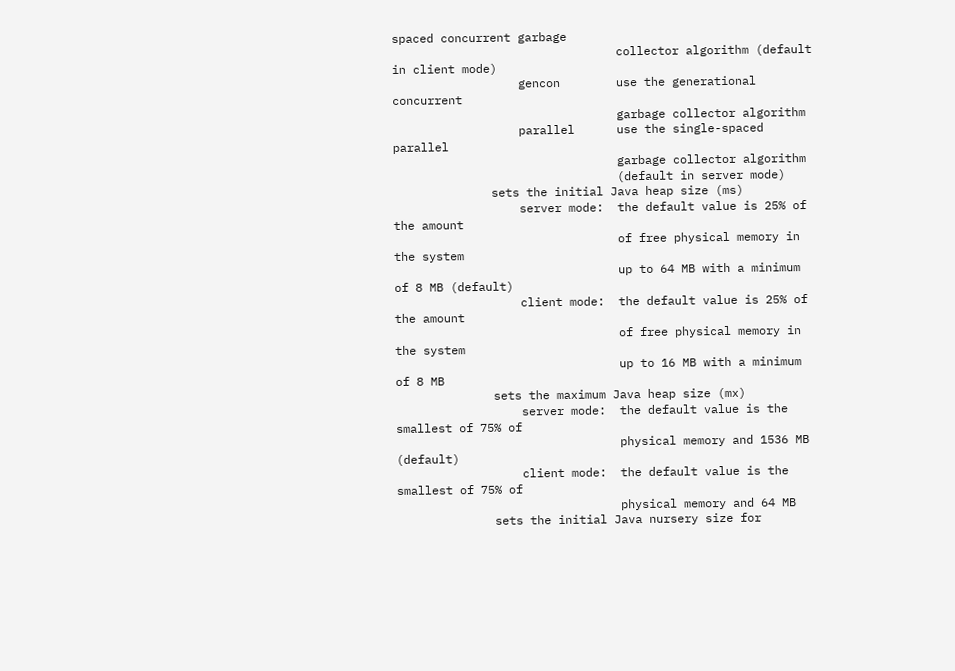spaced concurrent garbage
                                collector algorithm (default in client mode)
                  gencon        use the generational concurrent
                                garbage collector algorithm
                  parallel      use the single-spaced parallel
                                garbage collector algorithm
                                (default in server mode)
              sets the initial Java heap size (ms)
                  server mode:  the default value is 25% of the amount
                                of free physical memory in the system
                                up to 64 MB with a minimum of 8 MB (default)
                  client mode:  the default value is 25% of the amount
                                of free physical memory in the system
                                up to 16 MB with a minimum of 8 MB
              sets the maximum Java heap size (mx)
                  server mode:  the default value is the smallest of 75% of
                                physical memory and 1536 MB (default)
                  client mode:  the default value is the smallest of 75% of
                                physical memory and 64 MB
              sets the initial Java nursery size for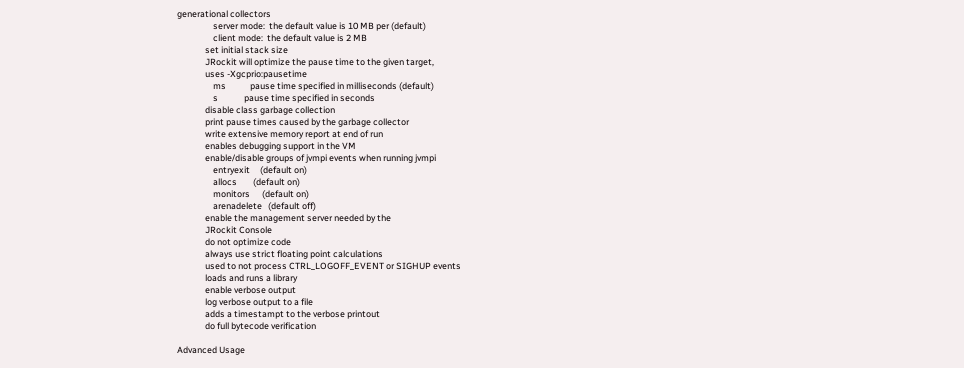generational collectors
                  server mode:  the default value is 10 MB per (default)
                  client mode:  the default value is 2 MB
              set initial stack size
              JRockit will optimize the pause time to the given target,
              uses -Xgcprio:pausetime
                  ms            pause time specified in milliseconds (default)
                  s             pause time specified in seconds
              disable class garbage collection
              print pause times caused by the garbage collector
              write extensive memory report at end of run
              enables debugging support in the VM
              enable/disable groups of jvmpi events when running jvmpi
                  entryexit     (default on)
                  allocs        (default on)
                  monitors      (default on)
                  arenadelete   (default off)
              enable the management server needed by the
              JRockit Console
              do not optimize code
              always use strict floating point calculations
              used to not process CTRL_LOGOFF_EVENT or SIGHUP events
              loads and runs a library
              enable verbose output
              log verbose output to a file
              adds a timestampt to the verbose printout
              do full bytecode verification

Advanced Usage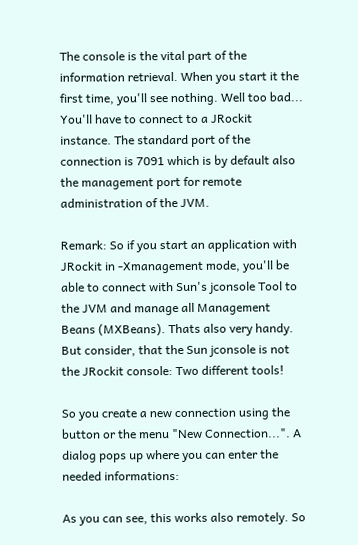The console is the vital part of the information retrieval. When you start it the first time, you'll see nothing. Well too bad... You'll have to connect to a JRockit instance. The standard port of the connection is 7091 which is by default also the management port for remote administration of the JVM.

Remark: So if you start an application with JRockit in -Xmanagement mode, you'll be able to connect with Sun's jconsole Tool to the JVM and manage all Management Beans (MXBeans). Thats also very handy. But consider, that the Sun jconsole is not the JRockit console: Two different tools!

So you create a new connection using the button or the menu "New Connection...". A dialog pops up where you can enter the needed informations:

As you can see, this works also remotely. So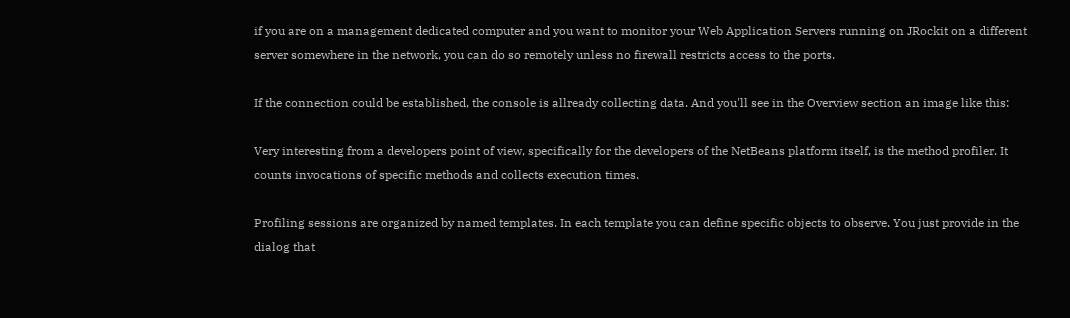if you are on a management dedicated computer and you want to monitor your Web Application Servers running on JRockit on a different server somewhere in the network, you can do so remotely unless no firewall restricts access to the ports.

If the connection could be established, the console is allready collecting data. And you'll see in the Overview section an image like this:

Very interesting from a developers point of view, specifically for the developers of the NetBeans platform itself, is the method profiler. It counts invocations of specific methods and collects execution times.

Profiling sessions are organized by named templates. In each template you can define specific objects to observe. You just provide in the dialog that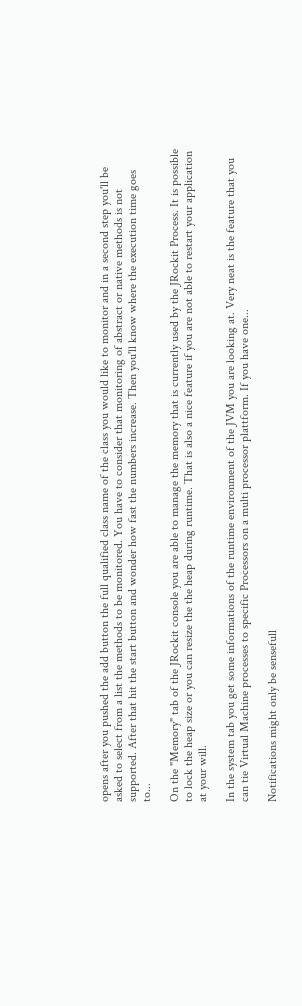opens after you pushed the add button the full qualified class name of the class you would like to monitor and in a second step you'll be asked to select from a list the methods to be monitored. You have to consider that monitoring of abstract or native methods is not supported. After that hit the start button and wonder how fast the numbers increase. Then you'll know where the execution time goes to...

On the "Memory" tab of the JRockit console you are able to manage the memory that is currently used by the JRockit Process. It is possible to lock the heap size or you can resize the the heap during runtime. That is also a nice feature if you are not able to restart your application at your will.

In the system tab you get some informations of the runtime environment of the JVM you are looking at. Very neat is the feature that you can tie Virtual Machine processes to specific Processors on a multi processor plattform. If you have one...

Notifications might only be sensefull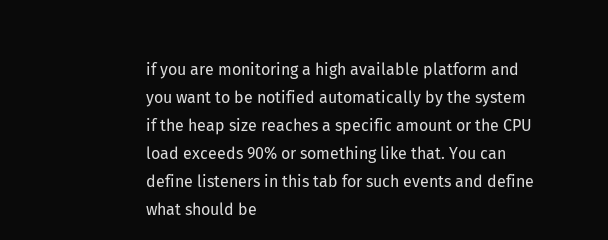if you are monitoring a high available platform and you want to be notified automatically by the system if the heap size reaches a specific amount or the CPU load exceeds 90% or something like that. You can define listeners in this tab for such events and define what should be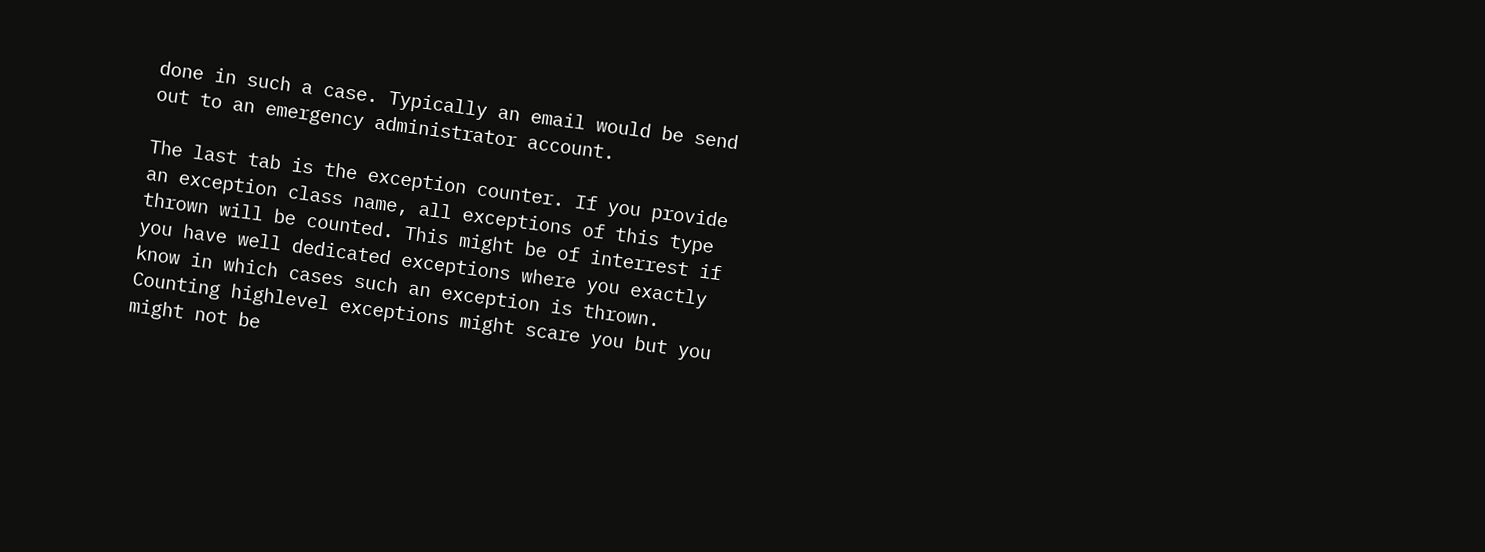done in such a case. Typically an email would be send out to an emergency administrator account.

The last tab is the exception counter. If you provide an exception class name, all exceptions of this type thrown will be counted. This might be of interrest if you have well dedicated exceptions where you exactly know in which cases such an exception is thrown. Counting highlevel exceptions might scare you but you might not be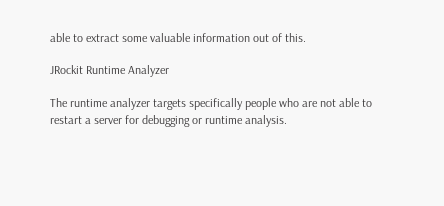able to extract some valuable information out of this.

JRockit Runtime Analyzer

The runtime analyzer targets specifically people who are not able to restart a server for debugging or runtime analysis.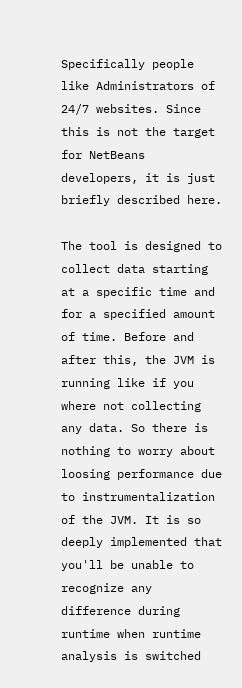Specifically people like Administrators of 24/7 websites. Since this is not the target for NetBeans developers, it is just briefly described here.

The tool is designed to collect data starting at a specific time and for a specified amount of time. Before and after this, the JVM is running like if you where not collecting any data. So there is nothing to worry about loosing performance due to instrumentalization of the JVM. It is so deeply implemented that you'll be unable to recognize any difference during runtime when runtime analysis is switched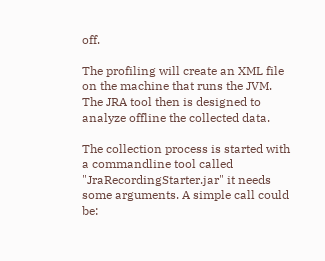off.

The profiling will create an XML file on the machine that runs the JVM. The JRA tool then is designed to analyze offline the collected data.

The collection process is started with a commandline tool called "JraRecordingStarter.jar" it needs some arguments. A simple call could be: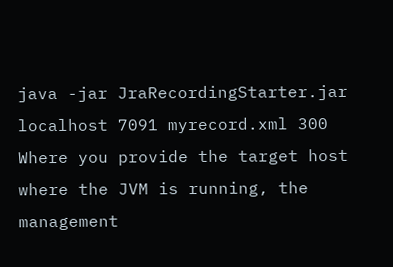java -jar JraRecordingStarter.jar localhost 7091 myrecord.xml 300
Where you provide the target host where the JVM is running, the management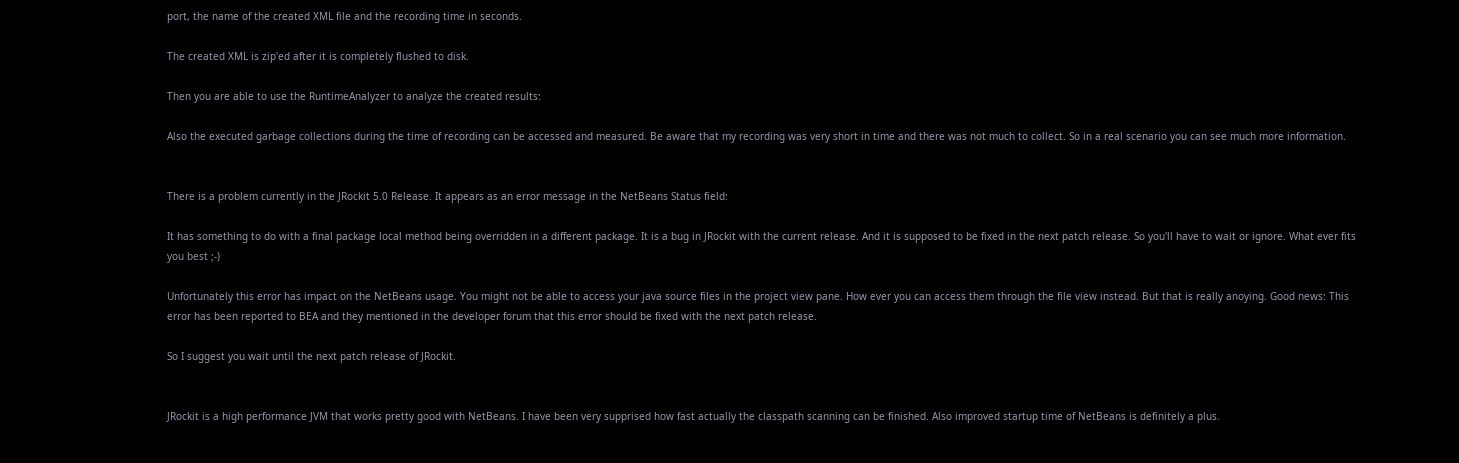port, the name of the created XML file and the recording time in seconds.

The created XML is zip'ed after it is completely flushed to disk.

Then you are able to use the RuntimeAnalyzer to analyze the created results:

Also the executed garbage collections during the time of recording can be accessed and measured. Be aware that my recording was very short in time and there was not much to collect. So in a real scenario you can see much more information.


There is a problem currently in the JRockit 5.0 Release. It appears as an error message in the NetBeans Status field:

It has something to do with a final package local method being overridden in a different package. It is a bug in JRockit with the current release. And it is supposed to be fixed in the next patch release. So you'll have to wait or ignore. What ever fits you best ;-)

Unfortunately this error has impact on the NetBeans usage. You might not be able to access your java source files in the project view pane. How ever you can access them through the file view instead. But that is really anoying. Good news: This error has been reported to BEA and they mentioned in the developer forum that this error should be fixed with the next patch release.

So I suggest you wait until the next patch release of JRockit.


JRockit is a high performance JVM that works pretty good with NetBeans. I have been very supprised how fast actually the classpath scanning can be finished. Also improved startup time of NetBeans is definitely a plus.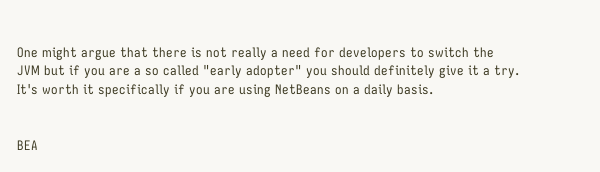One might argue that there is not really a need for developers to switch the JVM but if you are a so called "early adopter" you should definitely give it a try. It's worth it specifically if you are using NetBeans on a daily basis.


BEA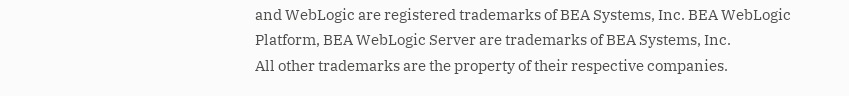and WebLogic are registered trademarks of BEA Systems, Inc. BEA WebLogic Platform, BEA WebLogic Server are trademarks of BEA Systems, Inc.
All other trademarks are the property of their respective companies.